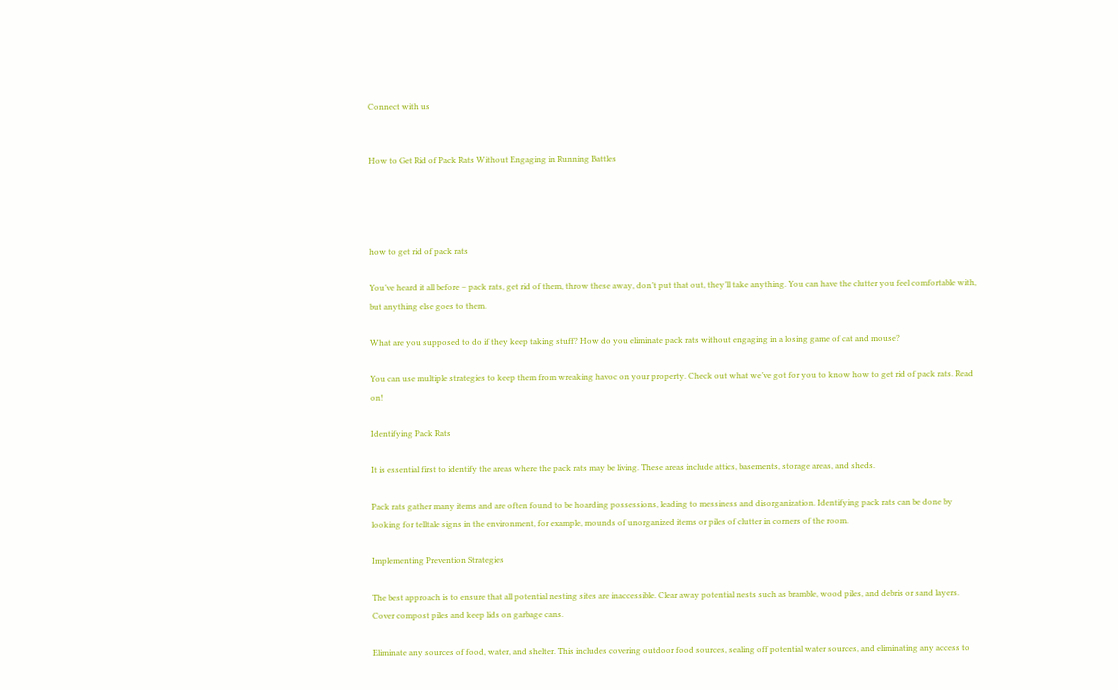Connect with us


How to Get Rid of Pack Rats Without Engaging in Running Battles




how to get rid of pack rats

You’ve heard it all before – pack rats, get rid of them, throw these away, don’t put that out, they’ll take anything. You can have the clutter you feel comfortable with, but anything else goes to them.

What are you supposed to do if they keep taking stuff? How do you eliminate pack rats without engaging in a losing game of cat and mouse?

You can use multiple strategies to keep them from wreaking havoc on your property. Check out what we’ve got for you to know how to get rid of pack rats. Read on!

Identifying Pack Rats

It is essential first to identify the areas where the pack rats may be living. These areas include attics, basements, storage areas, and sheds.

Pack rats gather many items and are often found to be hoarding possessions, leading to messiness and disorganization. Identifying pack rats can be done by looking for telltale signs in the environment, for example, mounds of unorganized items or piles of clutter in corners of the room.

Implementing Prevention Strategies

The best approach is to ensure that all potential nesting sites are inaccessible. Clear away potential nests such as bramble, wood piles, and debris or sand layers. Cover compost piles and keep lids on garbage cans.

Eliminate any sources of food, water, and shelter. This includes covering outdoor food sources, sealing off potential water sources, and eliminating any access to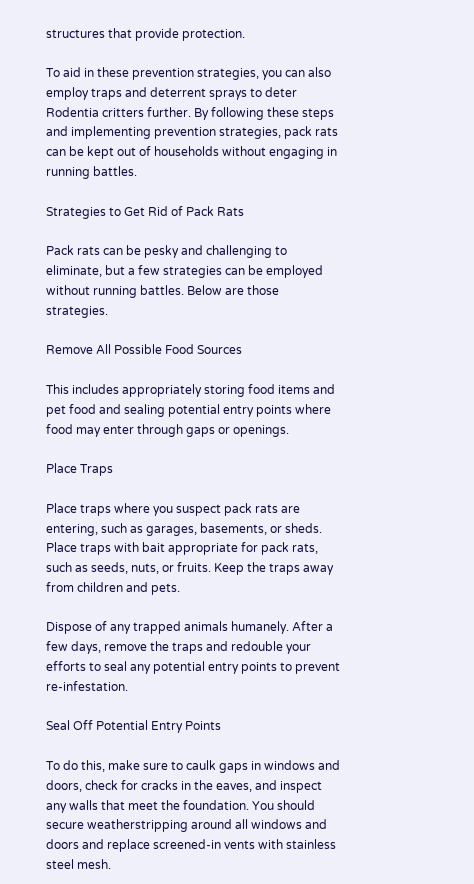structures that provide protection.

To aid in these prevention strategies, you can also employ traps and deterrent sprays to deter Rodentia critters further. By following these steps and implementing prevention strategies, pack rats can be kept out of households without engaging in running battles.

Strategies to Get Rid of Pack Rats

Pack rats can be pesky and challenging to eliminate, but a few strategies can be employed without running battles. Below are those strategies.

Remove All Possible Food Sources

This includes appropriately storing food items and pet food and sealing potential entry points where food may enter through gaps or openings.

Place Traps

Place traps where you suspect pack rats are entering, such as garages, basements, or sheds. Place traps with bait appropriate for pack rats, such as seeds, nuts, or fruits. Keep the traps away from children and pets.

Dispose of any trapped animals humanely. After a few days, remove the traps and redouble your efforts to seal any potential entry points to prevent re-infestation.

Seal Off Potential Entry Points

To do this, make sure to caulk gaps in windows and doors, check for cracks in the eaves, and inspect any walls that meet the foundation. You should secure weatherstripping around all windows and doors and replace screened-in vents with stainless steel mesh.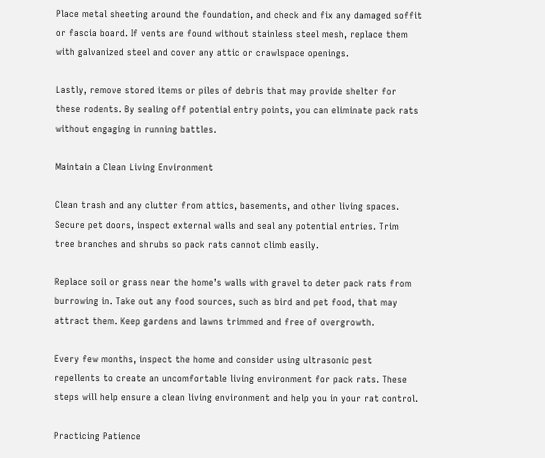Place metal sheeting around the foundation, and check and fix any damaged soffit or fascia board. If vents are found without stainless steel mesh, replace them with galvanized steel and cover any attic or crawlspace openings.

Lastly, remove stored items or piles of debris that may provide shelter for these rodents. By sealing off potential entry points, you can eliminate pack rats without engaging in running battles.

Maintain a Clean Living Environment

Clean trash and any clutter from attics, basements, and other living spaces. Secure pet doors, inspect external walls and seal any potential entries. Trim tree branches and shrubs so pack rats cannot climb easily.

Replace soil or grass near the home’s walls with gravel to deter pack rats from burrowing in. Take out any food sources, such as bird and pet food, that may attract them. Keep gardens and lawns trimmed and free of overgrowth.

Every few months, inspect the home and consider using ultrasonic pest repellents to create an uncomfortable living environment for pack rats. These steps will help ensure a clean living environment and help you in your rat control.

Practicing Patience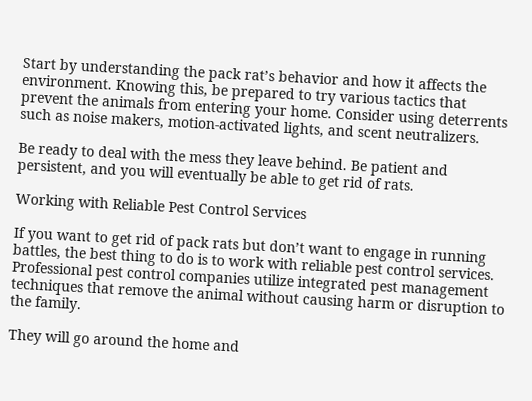Start by understanding the pack rat’s behavior and how it affects the environment. Knowing this, be prepared to try various tactics that prevent the animals from entering your home. Consider using deterrents such as noise makers, motion-activated lights, and scent neutralizers.

Be ready to deal with the mess they leave behind. Be patient and persistent, and you will eventually be able to get rid of rats.

Working with Reliable Pest Control Services

If you want to get rid of pack rats but don’t want to engage in running battles, the best thing to do is to work with reliable pest control services.  Professional pest control companies utilize integrated pest management techniques that remove the animal without causing harm or disruption to the family.

They will go around the home and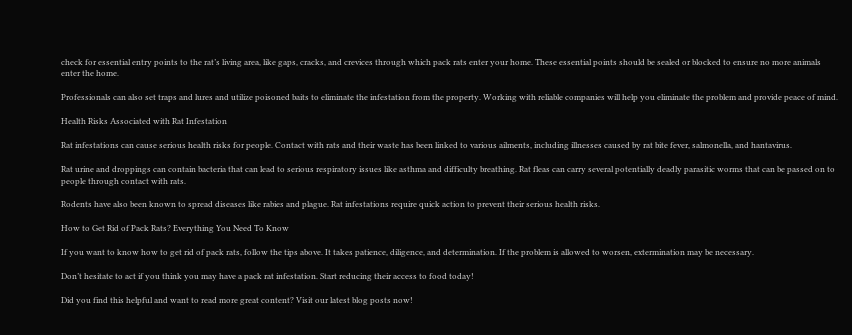check for essential entry points to the rat’s living area, like gaps, cracks, and crevices through which pack rats enter your home. These essential points should be sealed or blocked to ensure no more animals enter the home.

Professionals can also set traps and lures and utilize poisoned baits to eliminate the infestation from the property. Working with reliable companies will help you eliminate the problem and provide peace of mind.

Health Risks Associated with Rat Infestation

Rat infestations can cause serious health risks for people. Contact with rats and their waste has been linked to various ailments, including illnesses caused by rat bite fever, salmonella, and hantavirus.

Rat urine and droppings can contain bacteria that can lead to serious respiratory issues like asthma and difficulty breathing. Rat fleas can carry several potentially deadly parasitic worms that can be passed on to people through contact with rats.

Rodents have also been known to spread diseases like rabies and plague. Rat infestations require quick action to prevent their serious health risks.

How to Get Rid of Pack Rats? Everything You Need To Know

If you want to know how to get rid of pack rats, follow the tips above. It takes patience, diligence, and determination. If the problem is allowed to worsen, extermination may be necessary.

Don’t hesitate to act if you think you may have a pack rat infestation. Start reducing their access to food today!

Did you find this helpful and want to read more great content? Visit our latest blog posts now!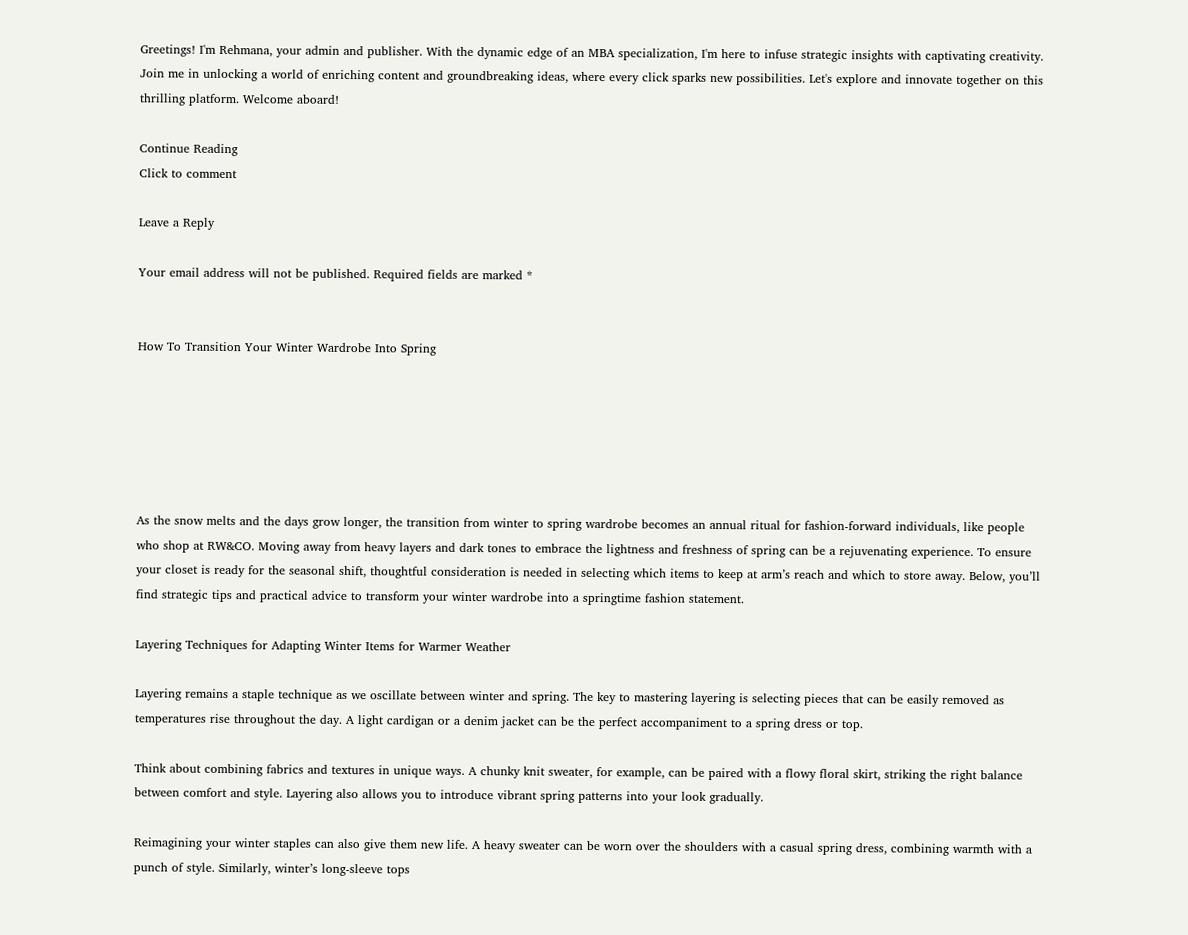Greetings! I'm Rehmana, your admin and publisher. With the dynamic edge of an MBA specialization, I'm here to infuse strategic insights with captivating creativity. Join me in unlocking a world of enriching content and groundbreaking ideas, where every click sparks new possibilities. Let's explore and innovate together on this thrilling platform. Welcome aboard!

Continue Reading
Click to comment

Leave a Reply

Your email address will not be published. Required fields are marked *


How To Transition Your Winter Wardrobe Into Spring






As the snow melts and the days grow longer, the transition from winter to spring wardrobe becomes an annual ritual for fashion-forward individuals, like people who shop at RW&CO. Moving away from heavy layers and dark tones to embrace the lightness and freshness of spring can be a rejuvenating experience. To ensure your closet is ready for the seasonal shift, thoughtful consideration is needed in selecting which items to keep at arm’s reach and which to store away. Below, you’ll find strategic tips and practical advice to transform your winter wardrobe into a springtime fashion statement.

Layering Techniques for Adapting Winter Items for Warmer Weather

Layering remains a staple technique as we oscillate between winter and spring. The key to mastering layering is selecting pieces that can be easily removed as temperatures rise throughout the day. A light cardigan or a denim jacket can be the perfect accompaniment to a spring dress or top.

Think about combining fabrics and textures in unique ways. A chunky knit sweater, for example, can be paired with a flowy floral skirt, striking the right balance between comfort and style. Layering also allows you to introduce vibrant spring patterns into your look gradually.

Reimagining your winter staples can also give them new life. A heavy sweater can be worn over the shoulders with a casual spring dress, combining warmth with a punch of style. Similarly, winter’s long-sleeve tops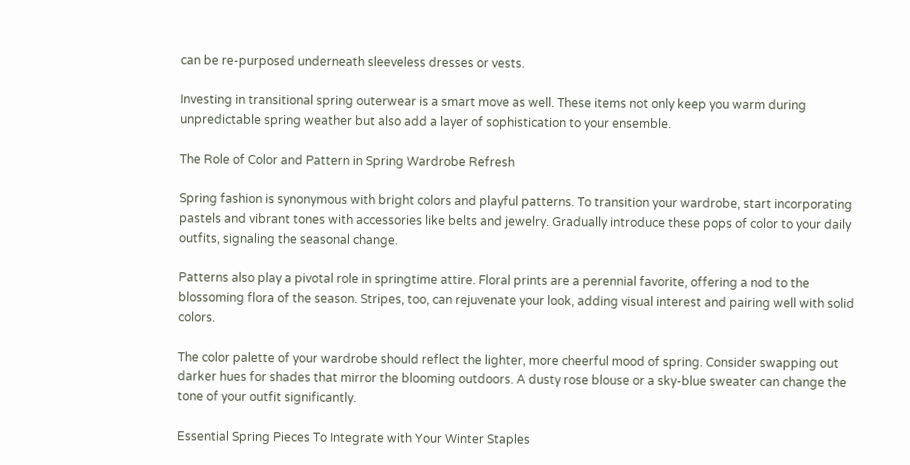can be re-purposed underneath sleeveless dresses or vests.

Investing in transitional spring outerwear is a smart move as well. These items not only keep you warm during unpredictable spring weather but also add a layer of sophistication to your ensemble.

The Role of Color and Pattern in Spring Wardrobe Refresh

Spring fashion is synonymous with bright colors and playful patterns. To transition your wardrobe, start incorporating pastels and vibrant tones with accessories like belts and jewelry. Gradually introduce these pops of color to your daily outfits, signaling the seasonal change.

Patterns also play a pivotal role in springtime attire. Floral prints are a perennial favorite, offering a nod to the blossoming flora of the season. Stripes, too, can rejuvenate your look, adding visual interest and pairing well with solid colors.

The color palette of your wardrobe should reflect the lighter, more cheerful mood of spring. Consider swapping out darker hues for shades that mirror the blooming outdoors. A dusty rose blouse or a sky-blue sweater can change the tone of your outfit significantly.

Essential Spring Pieces To Integrate with Your Winter Staples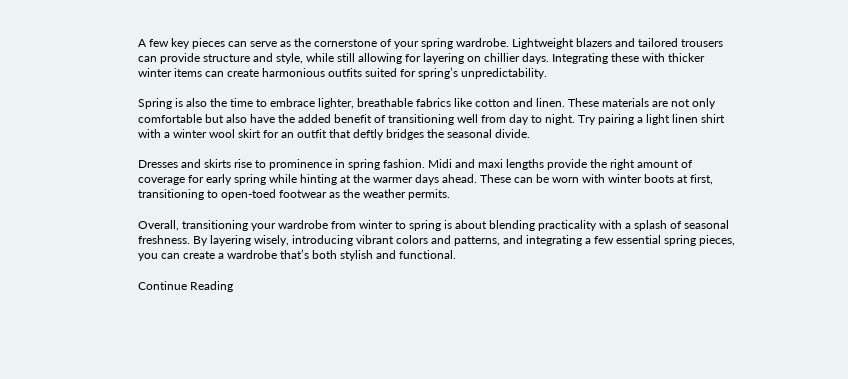A few key pieces can serve as the cornerstone of your spring wardrobe. Lightweight blazers and tailored trousers can provide structure and style, while still allowing for layering on chillier days. Integrating these with thicker winter items can create harmonious outfits suited for spring’s unpredictability.

Spring is also the time to embrace lighter, breathable fabrics like cotton and linen. These materials are not only comfortable but also have the added benefit of transitioning well from day to night. Try pairing a light linen shirt with a winter wool skirt for an outfit that deftly bridges the seasonal divide.

Dresses and skirts rise to prominence in spring fashion. Midi and maxi lengths provide the right amount of coverage for early spring while hinting at the warmer days ahead. These can be worn with winter boots at first, transitioning to open-toed footwear as the weather permits.

Overall, transitioning your wardrobe from winter to spring is about blending practicality with a splash of seasonal freshness. By layering wisely, introducing vibrant colors and patterns, and integrating a few essential spring pieces, you can create a wardrobe that’s both stylish and functional.

Continue Reading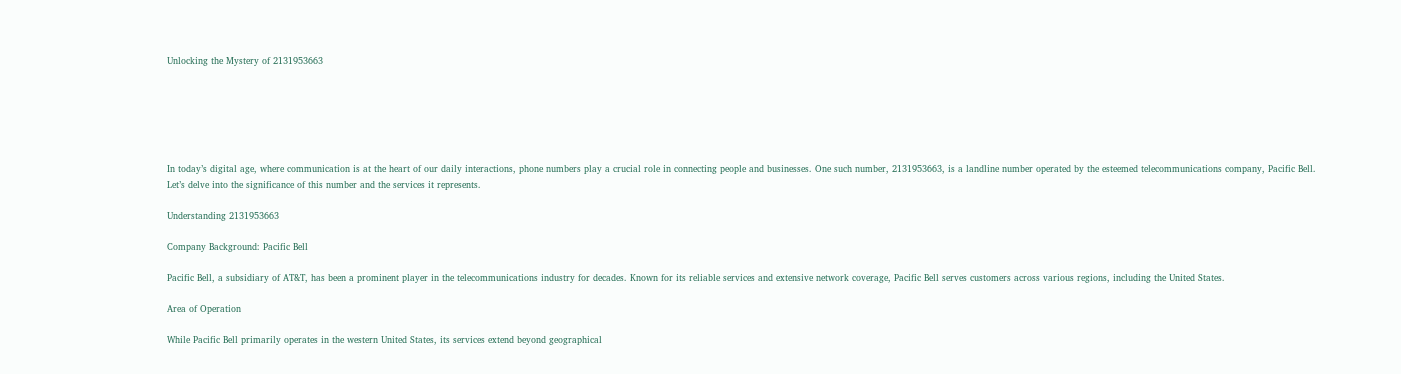Unlocking the Mystery of 2131953663






In today’s digital age, where communication is at the heart of our daily interactions, phone numbers play a crucial role in connecting people and businesses. One such number, 2131953663, is a landline number operated by the esteemed telecommunications company, Pacific Bell. Let’s delve into the significance of this number and the services it represents.

Understanding 2131953663

Company Background: Pacific Bell

Pacific Bell, a subsidiary of AT&T, has been a prominent player in the telecommunications industry for decades. Known for its reliable services and extensive network coverage, Pacific Bell serves customers across various regions, including the United States.

Area of Operation

While Pacific Bell primarily operates in the western United States, its services extend beyond geographical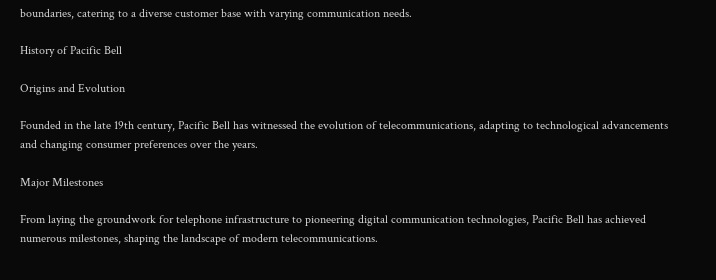boundaries, catering to a diverse customer base with varying communication needs.

History of Pacific Bell

Origins and Evolution

Founded in the late 19th century, Pacific Bell has witnessed the evolution of telecommunications, adapting to technological advancements and changing consumer preferences over the years.

Major Milestones

From laying the groundwork for telephone infrastructure to pioneering digital communication technologies, Pacific Bell has achieved numerous milestones, shaping the landscape of modern telecommunications.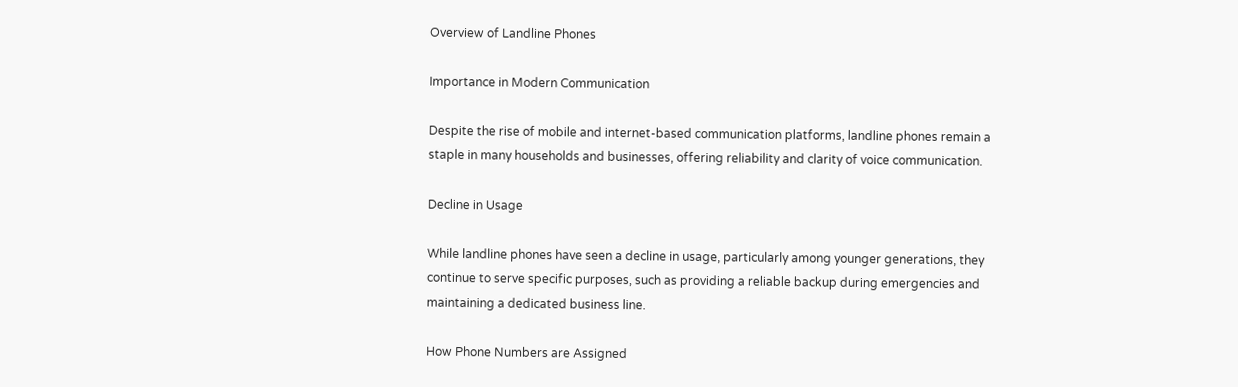Overview of Landline Phones

Importance in Modern Communication

Despite the rise of mobile and internet-based communication platforms, landline phones remain a staple in many households and businesses, offering reliability and clarity of voice communication.

Decline in Usage

While landline phones have seen a decline in usage, particularly among younger generations, they continue to serve specific purposes, such as providing a reliable backup during emergencies and maintaining a dedicated business line.

How Phone Numbers are Assigned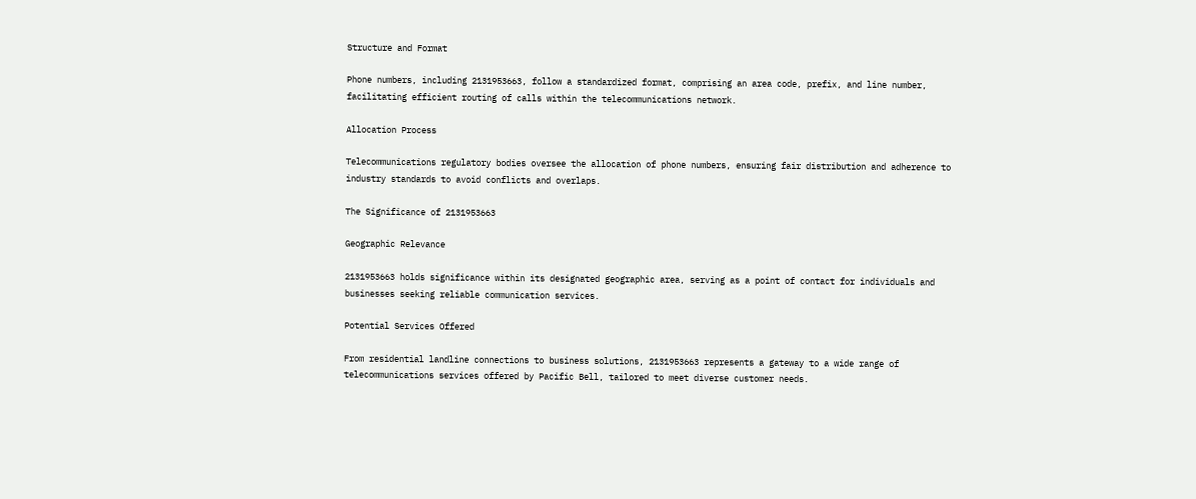Structure and Format

Phone numbers, including 2131953663, follow a standardized format, comprising an area code, prefix, and line number, facilitating efficient routing of calls within the telecommunications network.

Allocation Process

Telecommunications regulatory bodies oversee the allocation of phone numbers, ensuring fair distribution and adherence to industry standards to avoid conflicts and overlaps.

The Significance of 2131953663

Geographic Relevance

2131953663 holds significance within its designated geographic area, serving as a point of contact for individuals and businesses seeking reliable communication services.

Potential Services Offered

From residential landline connections to business solutions, 2131953663 represents a gateway to a wide range of telecommunications services offered by Pacific Bell, tailored to meet diverse customer needs.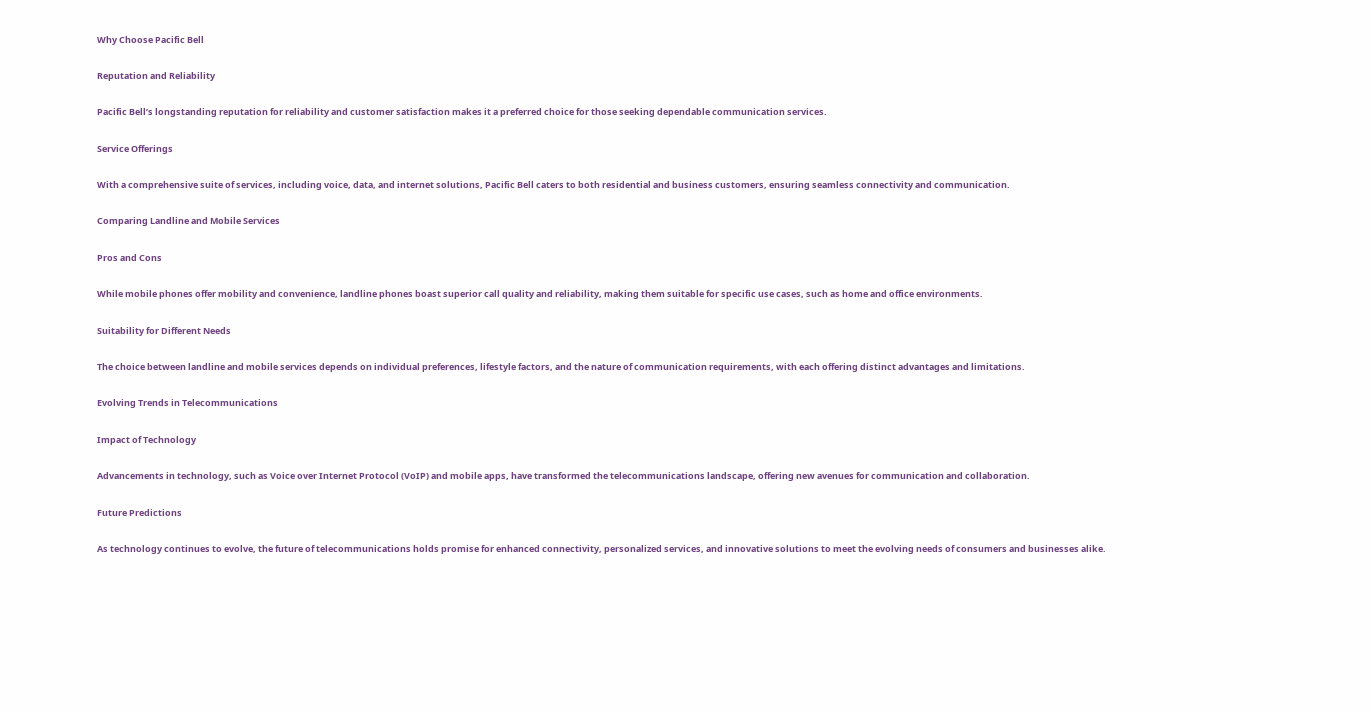Why Choose Pacific Bell

Reputation and Reliability

Pacific Bell’s longstanding reputation for reliability and customer satisfaction makes it a preferred choice for those seeking dependable communication services.

Service Offerings

With a comprehensive suite of services, including voice, data, and internet solutions, Pacific Bell caters to both residential and business customers, ensuring seamless connectivity and communication.

Comparing Landline and Mobile Services

Pros and Cons

While mobile phones offer mobility and convenience, landline phones boast superior call quality and reliability, making them suitable for specific use cases, such as home and office environments.

Suitability for Different Needs

The choice between landline and mobile services depends on individual preferences, lifestyle factors, and the nature of communication requirements, with each offering distinct advantages and limitations.

Evolving Trends in Telecommunications

Impact of Technology

Advancements in technology, such as Voice over Internet Protocol (VoIP) and mobile apps, have transformed the telecommunications landscape, offering new avenues for communication and collaboration.

Future Predictions

As technology continues to evolve, the future of telecommunications holds promise for enhanced connectivity, personalized services, and innovative solutions to meet the evolving needs of consumers and businesses alike.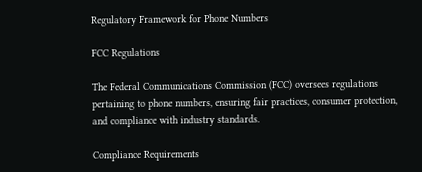Regulatory Framework for Phone Numbers

FCC Regulations

The Federal Communications Commission (FCC) oversees regulations pertaining to phone numbers, ensuring fair practices, consumer protection, and compliance with industry standards.

Compliance Requirements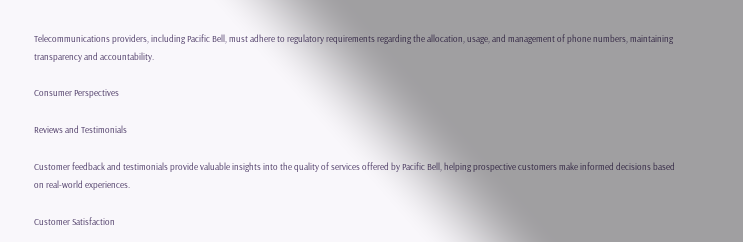Telecommunications providers, including Pacific Bell, must adhere to regulatory requirements regarding the allocation, usage, and management of phone numbers, maintaining transparency and accountability.

Consumer Perspectives

Reviews and Testimonials

Customer feedback and testimonials provide valuable insights into the quality of services offered by Pacific Bell, helping prospective customers make informed decisions based on real-world experiences.

Customer Satisfaction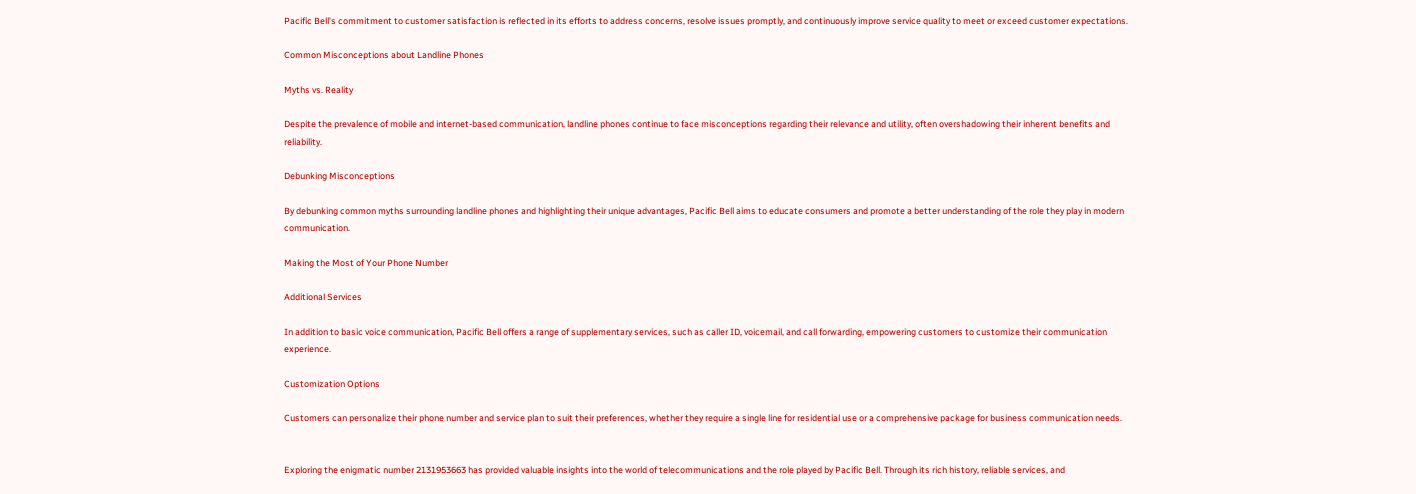Pacific Bell’s commitment to customer satisfaction is reflected in its efforts to address concerns, resolve issues promptly, and continuously improve service quality to meet or exceed customer expectations.

Common Misconceptions about Landline Phones

Myths vs. Reality

Despite the prevalence of mobile and internet-based communication, landline phones continue to face misconceptions regarding their relevance and utility, often overshadowing their inherent benefits and reliability.

Debunking Misconceptions

By debunking common myths surrounding landline phones and highlighting their unique advantages, Pacific Bell aims to educate consumers and promote a better understanding of the role they play in modern communication.

Making the Most of Your Phone Number

Additional Services

In addition to basic voice communication, Pacific Bell offers a range of supplementary services, such as caller ID, voicemail, and call forwarding, empowering customers to customize their communication experience.

Customization Options

Customers can personalize their phone number and service plan to suit their preferences, whether they require a single line for residential use or a comprehensive package for business communication needs.


Exploring the enigmatic number 2131953663 has provided valuable insights into the world of telecommunications and the role played by Pacific Bell. Through its rich history, reliable services, and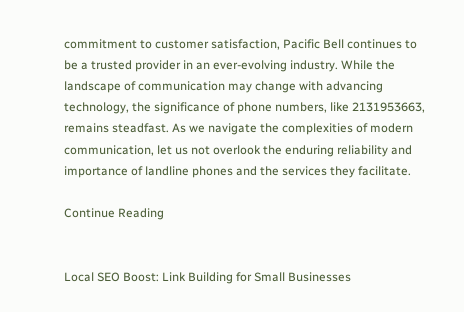commitment to customer satisfaction, Pacific Bell continues to be a trusted provider in an ever-evolving industry. While the landscape of communication may change with advancing technology, the significance of phone numbers, like 2131953663, remains steadfast. As we navigate the complexities of modern communication, let us not overlook the enduring reliability and importance of landline phones and the services they facilitate.

Continue Reading


Local SEO Boost: Link Building for Small Businesses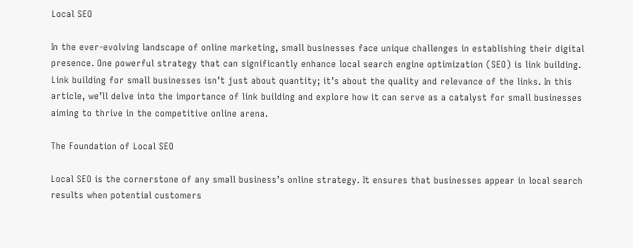Local SEO

In the ever-evolving landscape of online marketing, small businesses face unique challenges in establishing their digital presence. One powerful strategy that can significantly enhance local search engine optimization (SEO) is link building. Link building for small businesses isn’t just about quantity; it’s about the quality and relevance of the links. In this article, we’ll delve into the importance of link building and explore how it can serve as a catalyst for small businesses aiming to thrive in the competitive online arena.

The Foundation of Local SEO

Local SEO is the cornerstone of any small business’s online strategy. It ensures that businesses appear in local search results when potential customers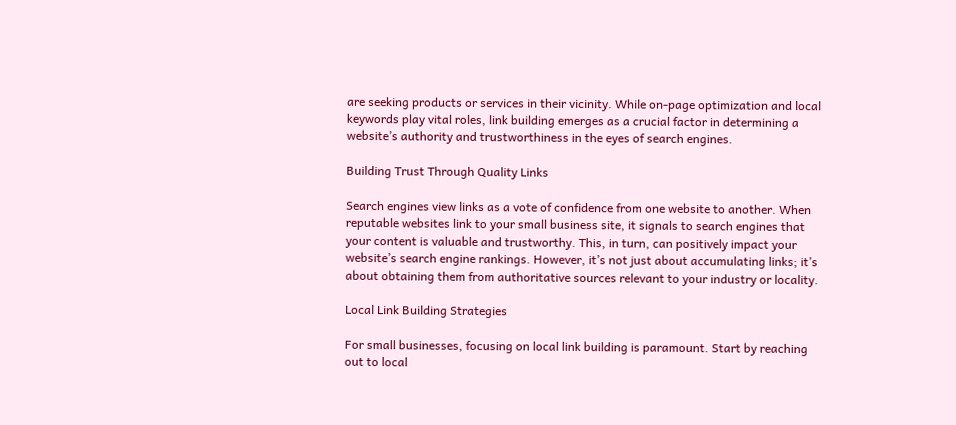are seeking products or services in their vicinity. While on-page optimization and local keywords play vital roles, link building emerges as a crucial factor in determining a website’s authority and trustworthiness in the eyes of search engines.

Building Trust Through Quality Links

Search engines view links as a vote of confidence from one website to another. When reputable websites link to your small business site, it signals to search engines that your content is valuable and trustworthy. This, in turn, can positively impact your website’s search engine rankings. However, it’s not just about accumulating links; it’s about obtaining them from authoritative sources relevant to your industry or locality.

Local Link Building Strategies

For small businesses, focusing on local link building is paramount. Start by reaching out to local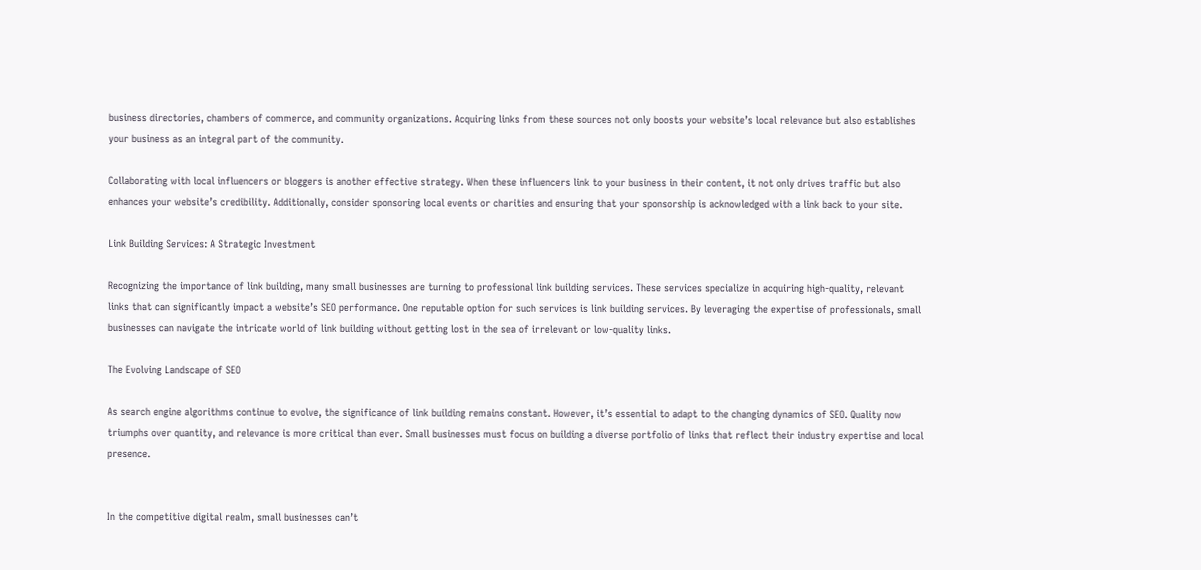business directories, chambers of commerce, and community organizations. Acquiring links from these sources not only boosts your website’s local relevance but also establishes your business as an integral part of the community.

Collaborating with local influencers or bloggers is another effective strategy. When these influencers link to your business in their content, it not only drives traffic but also enhances your website’s credibility. Additionally, consider sponsoring local events or charities and ensuring that your sponsorship is acknowledged with a link back to your site.

Link Building Services: A Strategic Investment

Recognizing the importance of link building, many small businesses are turning to professional link building services. These services specialize in acquiring high-quality, relevant links that can significantly impact a website’s SEO performance. One reputable option for such services is link building services. By leveraging the expertise of professionals, small businesses can navigate the intricate world of link building without getting lost in the sea of irrelevant or low-quality links.

The Evolving Landscape of SEO

As search engine algorithms continue to evolve, the significance of link building remains constant. However, it’s essential to adapt to the changing dynamics of SEO. Quality now triumphs over quantity, and relevance is more critical than ever. Small businesses must focus on building a diverse portfolio of links that reflect their industry expertise and local presence.


In the competitive digital realm, small businesses can’t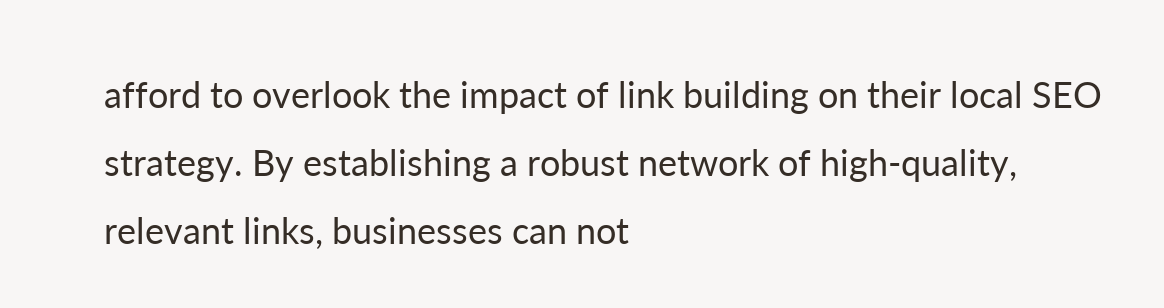afford to overlook the impact of link building on their local SEO strategy. By establishing a robust network of high-quality, relevant links, businesses can not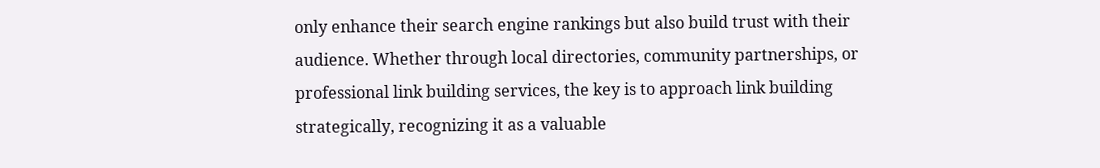only enhance their search engine rankings but also build trust with their audience. Whether through local directories, community partnerships, or professional link building services, the key is to approach link building strategically, recognizing it as a valuable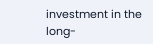investment in the long-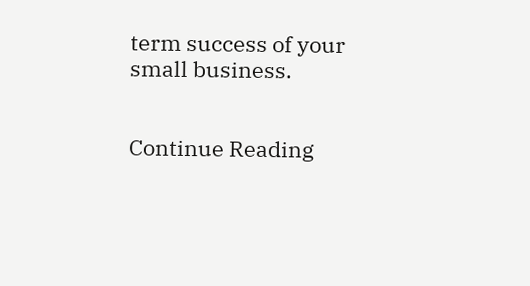term success of your small business.


Continue Reading